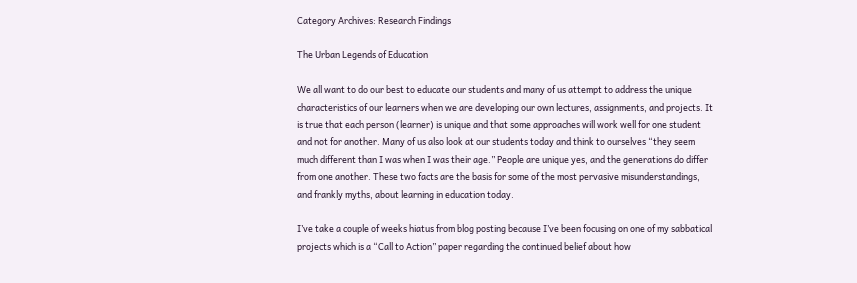Category Archives: Research Findings

The Urban Legends of Education

We all want to do our best to educate our students and many of us attempt to address the unique characteristics of our learners when we are developing our own lectures, assignments, and projects. It is true that each person (learner) is unique and that some approaches will work well for one student and not for another. Many of us also look at our students today and think to ourselves “they seem much different than I was when I was their age.” People are unique yes, and the generations do differ from one another. These two facts are the basis for some of the most pervasive misunderstandings, and frankly myths, about learning in education today.

I’ve take a couple of weeks hiatus from blog posting because I’ve been focusing on one of my sabbatical projects which is a “Call to Action” paper regarding the continued belief about how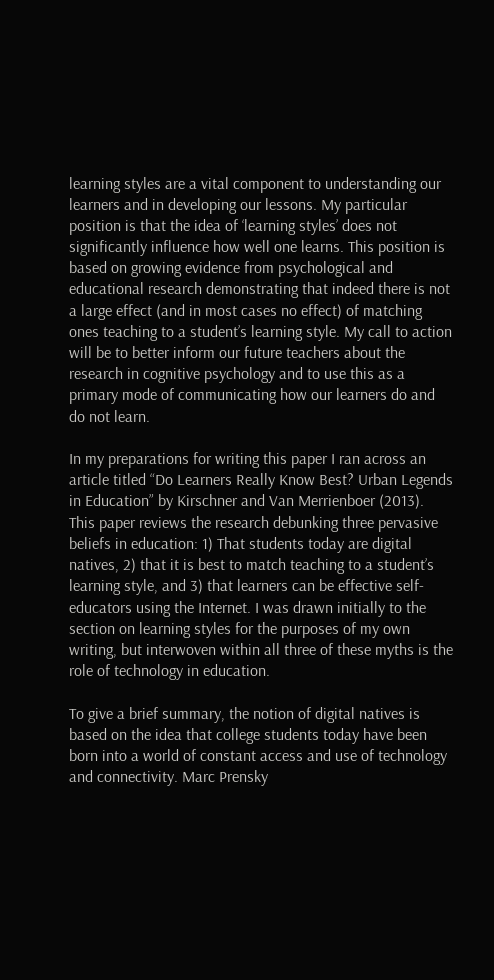learning styles are a vital component to understanding our learners and in developing our lessons. My particular position is that the idea of ‘learning styles’ does not significantly influence how well one learns. This position is based on growing evidence from psychological and educational research demonstrating that indeed there is not a large effect (and in most cases no effect) of matching ones teaching to a student’s learning style. My call to action will be to better inform our future teachers about the research in cognitive psychology and to use this as a primary mode of communicating how our learners do and do not learn.

In my preparations for writing this paper I ran across an article titled “Do Learners Really Know Best? Urban Legends in Education” by Kirschner and Van Merrienboer (2013). This paper reviews the research debunking three pervasive beliefs in education: 1) That students today are digital natives, 2) that it is best to match teaching to a student’s learning style, and 3) that learners can be effective self-educators using the Internet. I was drawn initially to the section on learning styles for the purposes of my own writing, but interwoven within all three of these myths is the role of technology in education.

To give a brief summary, the notion of digital natives is based on the idea that college students today have been born into a world of constant access and use of technology and connectivity. Marc Prensky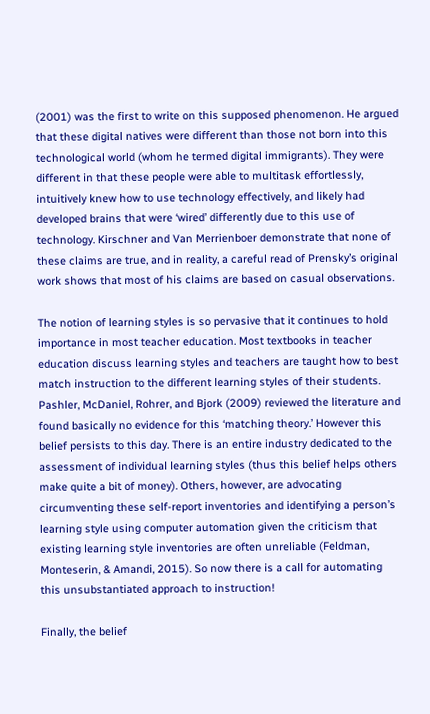(2001) was the first to write on this supposed phenomenon. He argued that these digital natives were different than those not born into this technological world (whom he termed digital immigrants). They were different in that these people were able to multitask effortlessly, intuitively knew how to use technology effectively, and likely had developed brains that were ‘wired’ differently due to this use of technology. Kirschner and Van Merrienboer demonstrate that none of these claims are true, and in reality, a careful read of Prensky’s original work shows that most of his claims are based on casual observations.

The notion of learning styles is so pervasive that it continues to hold importance in most teacher education. Most textbooks in teacher education discuss learning styles and teachers are taught how to best match instruction to the different learning styles of their students. Pashler, McDaniel, Rohrer, and Bjork (2009) reviewed the literature and found basically no evidence for this ‘matching theory.’ However this belief persists to this day. There is an entire industry dedicated to the assessment of individual learning styles (thus this belief helps others make quite a bit of money). Others, however, are advocating circumventing these self-report inventories and identifying a person’s learning style using computer automation given the criticism that existing learning style inventories are often unreliable (Feldman, Monteserin, & Amandi, 2015). So now there is a call for automating this unsubstantiated approach to instruction!

Finally, the belief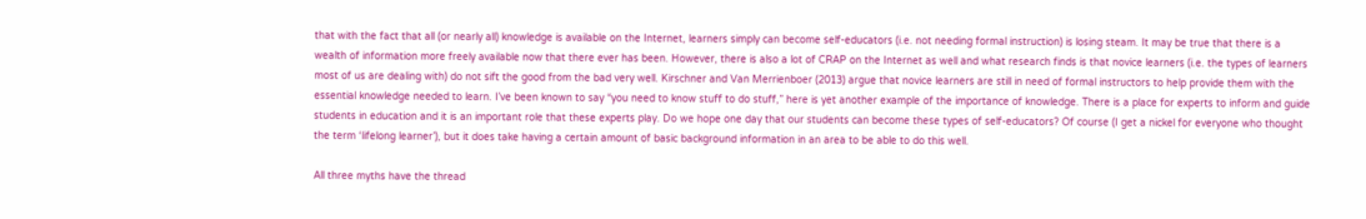that with the fact that all (or nearly all) knowledge is available on the Internet, learners simply can become self-educators (i.e. not needing formal instruction) is losing steam. It may be true that there is a wealth of information more freely available now that there ever has been. However, there is also a lot of CRAP on the Internet as well and what research finds is that novice learners (i.e. the types of learners most of us are dealing with) do not sift the good from the bad very well. Kirschner and Van Merrienboer (2013) argue that novice learners are still in need of formal instructors to help provide them with the essential knowledge needed to learn. I’ve been known to say “you need to know stuff to do stuff,” here is yet another example of the importance of knowledge. There is a place for experts to inform and guide students in education and it is an important role that these experts play. Do we hope one day that our students can become these types of self-educators? Of course (I get a nickel for everyone who thought the term ‘lifelong learner’), but it does take having a certain amount of basic background information in an area to be able to do this well.

All three myths have the thread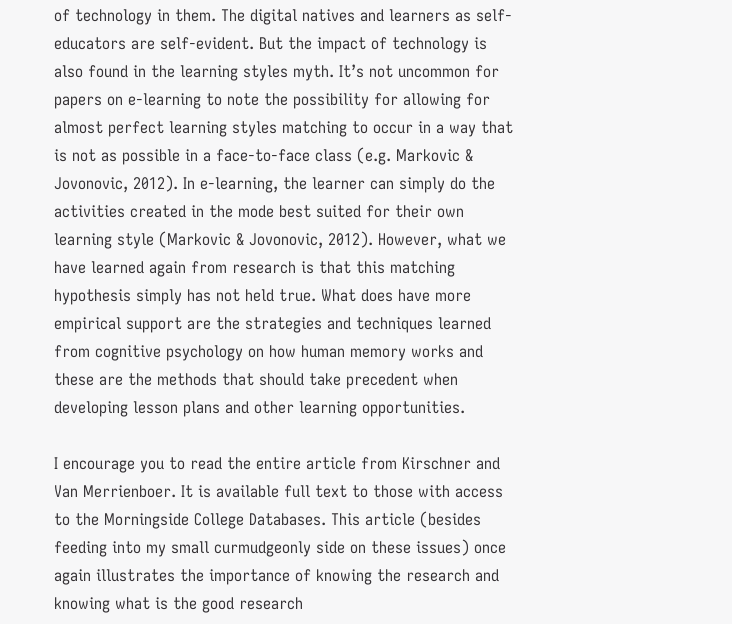of technology in them. The digital natives and learners as self-educators are self-evident. But the impact of technology is also found in the learning styles myth. It’s not uncommon for papers on e-learning to note the possibility for allowing for almost perfect learning styles matching to occur in a way that is not as possible in a face-to-face class (e.g. Markovic & Jovonovic, 2012). In e-learning, the learner can simply do the activities created in the mode best suited for their own learning style (Markovic & Jovonovic, 2012). However, what we have learned again from research is that this matching hypothesis simply has not held true. What does have more empirical support are the strategies and techniques learned from cognitive psychology on how human memory works and these are the methods that should take precedent when developing lesson plans and other learning opportunities.

I encourage you to read the entire article from Kirschner and Van Merrienboer. It is available full text to those with access to the Morningside College Databases. This article (besides feeding into my small curmudgeonly side on these issues) once again illustrates the importance of knowing the research and knowing what is the good research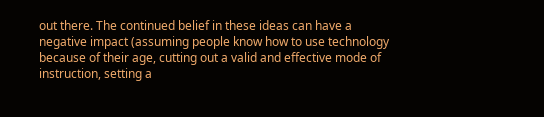out there. The continued belief in these ideas can have a negative impact (assuming people know how to use technology because of their age, cutting out a valid and effective mode of instruction, setting a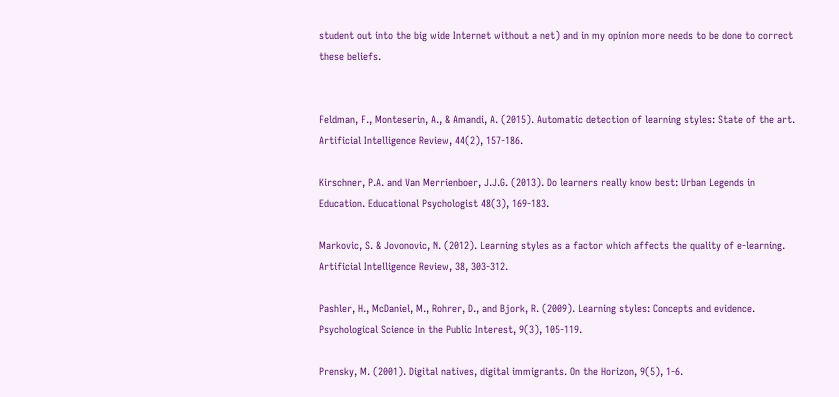student out into the big wide Internet without a net) and in my opinion more needs to be done to correct these beliefs.


Feldman, F., Monteserin, A., & Amandi, A. (2015). Automatic detection of learning styles: State of the art. Artificial Intelligence Review, 44(2), 157-186.

Kirschner, P.A. and Van Merrienboer, J.J.G. (2013). Do learners really know best: Urban Legends in Education. Educational Psychologist 48(3), 169-183.

Markovic, S. & Jovonovic, N. (2012). Learning styles as a factor which affects the quality of e-learning. Artificial Intelligence Review, 38, 303-312.

Pashler, H., McDaniel, M., Rohrer, D., and Bjork, R. (2009). Learning styles: Concepts and evidence. Psychological Science in the Public Interest, 9(3), 105-119.

Prensky, M. (2001). Digital natives, digital immigrants. On the Horizon, 9(5), 1-6.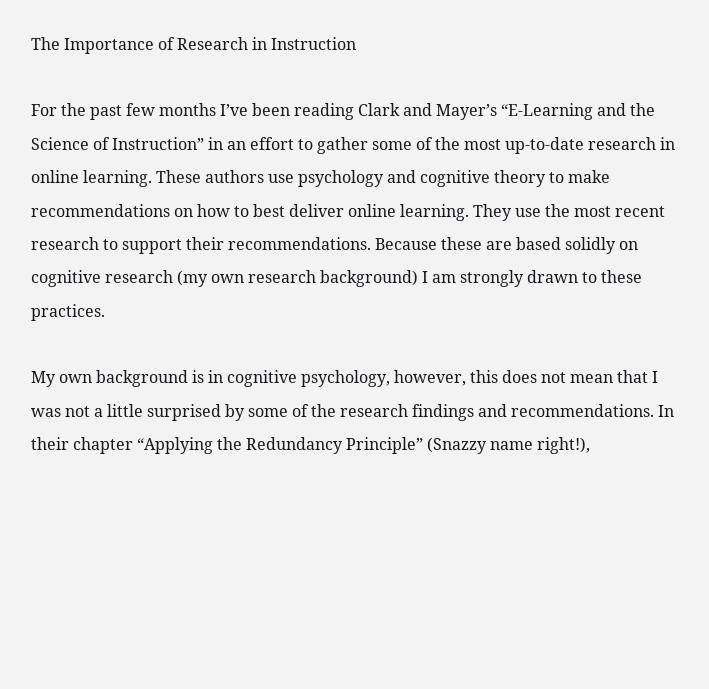The Importance of Research in Instruction

For the past few months I’ve been reading Clark and Mayer’s “E-Learning and the Science of Instruction” in an effort to gather some of the most up-to-date research in online learning. These authors use psychology and cognitive theory to make recommendations on how to best deliver online learning. They use the most recent research to support their recommendations. Because these are based solidly on cognitive research (my own research background) I am strongly drawn to these practices.

My own background is in cognitive psychology, however, this does not mean that I was not a little surprised by some of the research findings and recommendations. In their chapter “Applying the Redundancy Principle” (Snazzy name right!),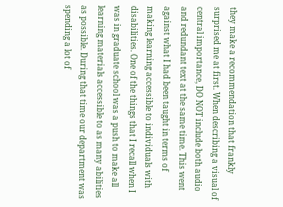they make a recommendation that frankly surprised me at first. When describing a visual of central importance, DO NOT include both audio and redundant text at the same time. This went against what I had been taught in terms of making learning accessible to individuals with disabilities. One of the things that I recall when I was in graduate school was a push to make all learning materials accessible to as many abilities as possible. During that time our department was spending a lot of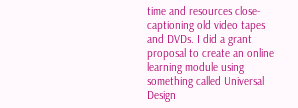time and resources close-captioning old video tapes and DVDs. I did a grant proposal to create an online learning module using something called Universal Design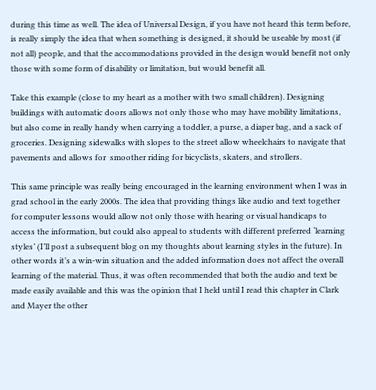during this time as well. The idea of Universal Design, if you have not heard this term before, is really simply the idea that when something is designed, it should be useable by most (if not all) people, and that the accommodations provided in the design would benefit not only those with some form of disability or limitation, but would benefit all.

Take this example (close to my heart as a mother with two small children). Designing buildings with automatic doors allows not only those who may have mobility limitations, but also come in really handy when carrying a toddler, a purse, a diaper bag, and a sack of groceries. Designing sidewalks with slopes to the street allow wheelchairs to navigate that pavements and allows for  smoother riding for bicyclists, skaters, and strollers.

This same principle was really being encouraged in the learning environment when I was in grad school in the early 2000s. The idea that providing things like audio and text together for computer lessons would allow not only those with hearing or visual handicaps to access the information, but could also appeal to students with different preferred ‘learning styles’ (I’ll post a subsequent blog on my thoughts about learning styles in the future). In other words it’s a win-win situation and the added information does not affect the overall learning of the material. Thus, it was often recommended that both the audio and text be made easily available and this was the opinion that I held until I read this chapter in Clark and Mayer the other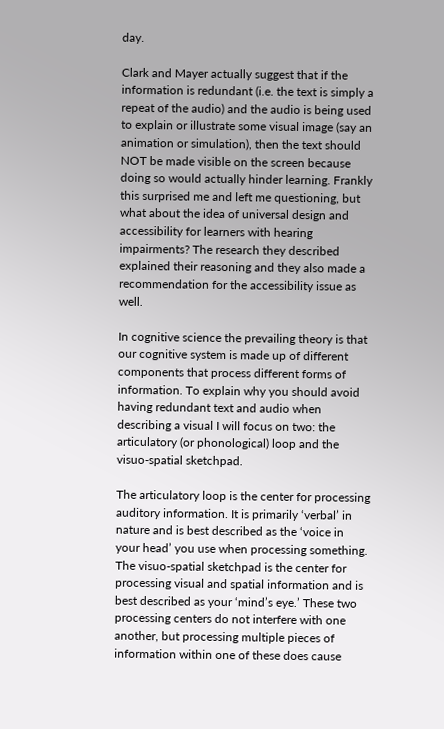day.

Clark and Mayer actually suggest that if the information is redundant (i.e. the text is simply a repeat of the audio) and the audio is being used to explain or illustrate some visual image (say an animation or simulation), then the text should NOT be made visible on the screen because doing so would actually hinder learning. Frankly this surprised me and left me questioning, but what about the idea of universal design and accessibility for learners with hearing impairments? The research they described explained their reasoning and they also made a recommendation for the accessibility issue as well.

In cognitive science the prevailing theory is that our cognitive system is made up of different components that process different forms of information. To explain why you should avoid having redundant text and audio when describing a visual I will focus on two: the articulatory (or phonological) loop and the visuo-spatial sketchpad.

The articulatory loop is the center for processing auditory information. It is primarily ‘verbal’ in nature and is best described as the ‘voice in your head’ you use when processing something. The visuo-spatial sketchpad is the center for processing visual and spatial information and is best described as your ‘mind’s eye.’ These two processing centers do not interfere with one another, but processing multiple pieces of information within one of these does cause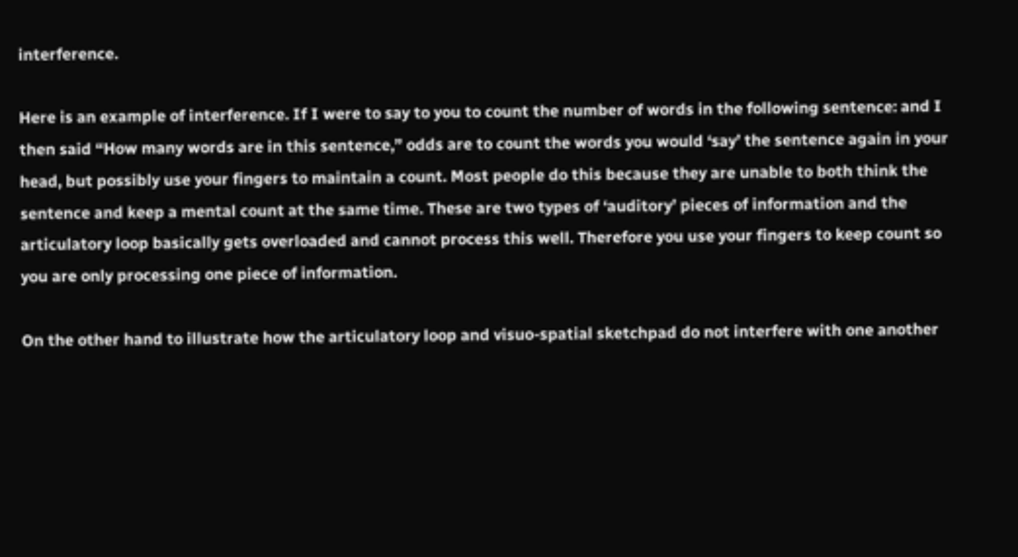interference.

Here is an example of interference. If I were to say to you to count the number of words in the following sentence: and I then said “How many words are in this sentence,” odds are to count the words you would ‘say’ the sentence again in your head, but possibly use your fingers to maintain a count. Most people do this because they are unable to both think the sentence and keep a mental count at the same time. These are two types of ‘auditory’ pieces of information and the articulatory loop basically gets overloaded and cannot process this well. Therefore you use your fingers to keep count so you are only processing one piece of information.

On the other hand to illustrate how the articulatory loop and visuo-spatial sketchpad do not interfere with one another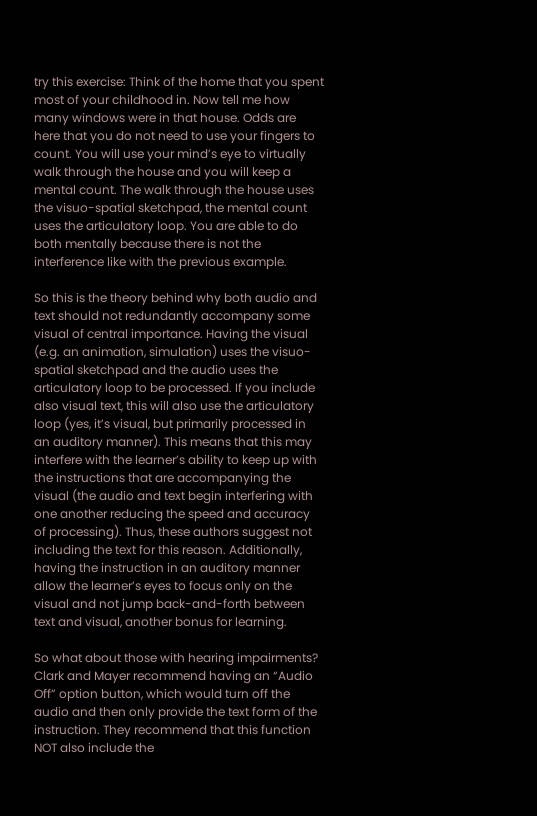try this exercise: Think of the home that you spent most of your childhood in. Now tell me how many windows were in that house. Odds are here that you do not need to use your fingers to count. You will use your mind’s eye to virtually walk through the house and you will keep a mental count. The walk through the house uses the visuo-spatial sketchpad, the mental count uses the articulatory loop. You are able to do both mentally because there is not the interference like with the previous example.

So this is the theory behind why both audio and text should not redundantly accompany some visual of central importance. Having the visual (e.g. an animation, simulation) uses the visuo-spatial sketchpad and the audio uses the articulatory loop to be processed. If you include also visual text, this will also use the articulatory loop (yes, it’s visual, but primarily processed in an auditory manner). This means that this may interfere with the learner’s ability to keep up with the instructions that are accompanying the visual (the audio and text begin interfering with one another reducing the speed and accuracy of processing). Thus, these authors suggest not including the text for this reason. Additionally, having the instruction in an auditory manner allow the learner’s eyes to focus only on the visual and not jump back-and-forth between text and visual, another bonus for learning.

So what about those with hearing impairments? Clark and Mayer recommend having an “Audio Off” option button, which would turn off the audio and then only provide the text form of the instruction. They recommend that this function NOT also include the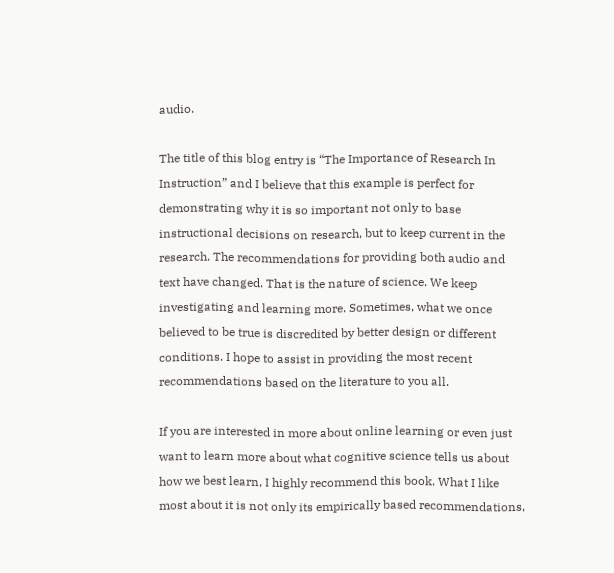audio.

The title of this blog entry is “The Importance of Research In Instruction” and I believe that this example is perfect for demonstrating why it is so important not only to base instructional decisions on research, but to keep current in the research. The recommendations for providing both audio and text have changed. That is the nature of science. We keep investigating and learning more. Sometimes, what we once believed to be true is discredited by better design or different conditions. I hope to assist in providing the most recent recommendations based on the literature to you all.

If you are interested in more about online learning or even just want to learn more about what cognitive science tells us about how we best learn, I highly recommend this book. What I like most about it is not only its empirically based recommendations,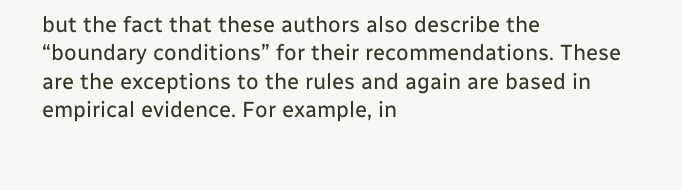but the fact that these authors also describe the “boundary conditions” for their recommendations. These are the exceptions to the rules and again are based in empirical evidence. For example, in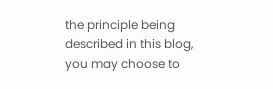the principle being described in this blog, you may choose to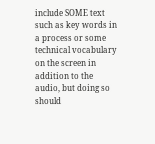include SOME text such as key words in a process or some technical vocabulary on the screen in addition to the audio, but doing so should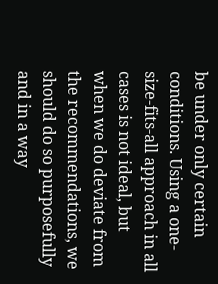be under only certain conditions. Using a one-size-fits-all approach in all cases is not ideal, but when we do deviate from the recommendations, we should do so purposefully and in a way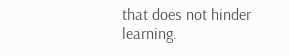that does not hinder learning.